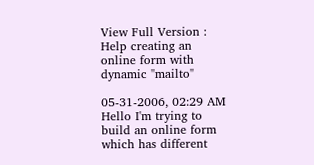View Full Version : Help creating an online form with dynamic "mailto"

05-31-2006, 02:29 AM
Hello I'm trying to build an online form which has different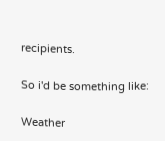recipients.

So i'd be something like:

Weather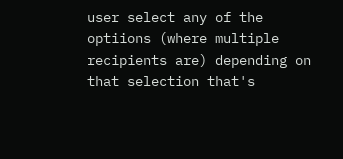user select any of the optiions (where multiple recipients are) depending on that selection that's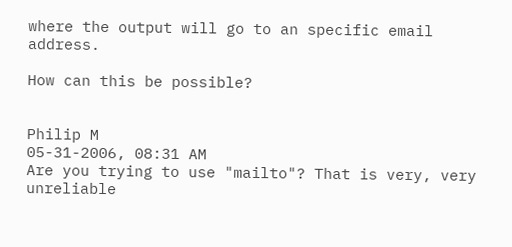where the output will go to an specific email address.

How can this be possible?


Philip M
05-31-2006, 08:31 AM
Are you trying to use "mailto"? That is very, very unreliable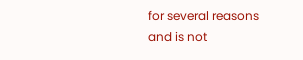for several reasons and is not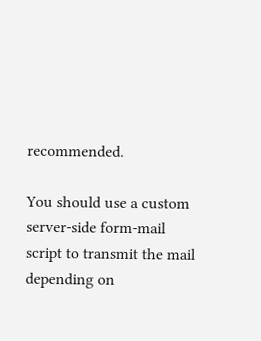recommended.

You should use a custom server-side form-mail script to transmit the mail depending on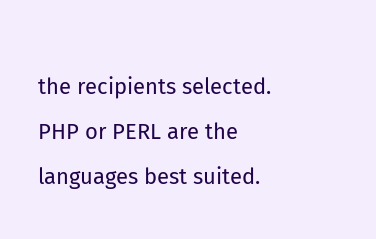the recipients selected. PHP or PERL are the languages best suited.